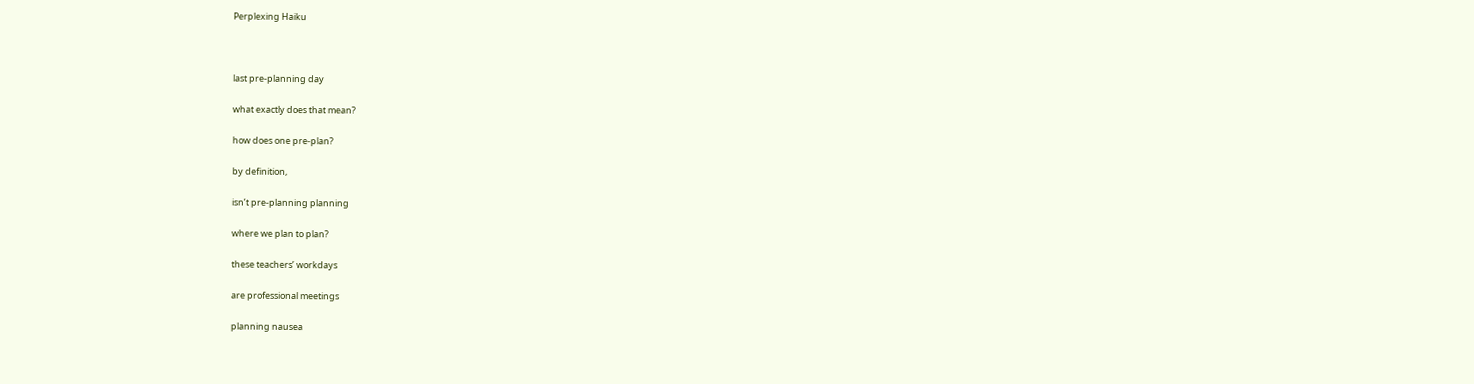Perplexing Haiku



last pre-planning day

what exactly does that mean?

how does one pre-plan?

by definition,

isn’t pre-planning planning

where we plan to plan?

these teachers’ workdays

are professional meetings

planning nausea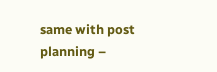same with post planning –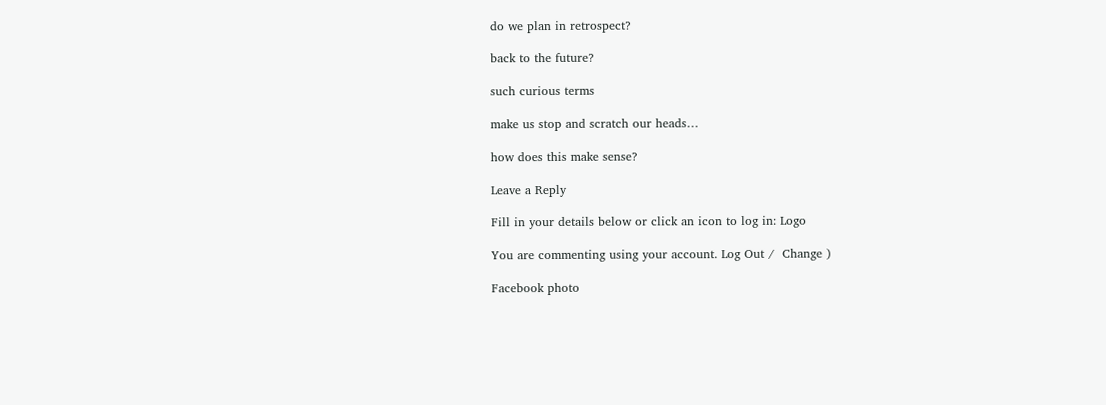do we plan in retrospect?

back to the future?

such curious terms

make us stop and scratch our heads…

how does this make sense?

Leave a Reply

Fill in your details below or click an icon to log in: Logo

You are commenting using your account. Log Out /  Change )

Facebook photo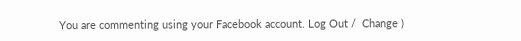You are commenting using your Facebook account. Log Out /  Change )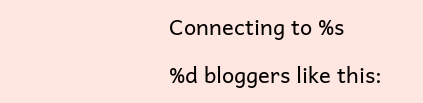Connecting to %s

%d bloggers like this: